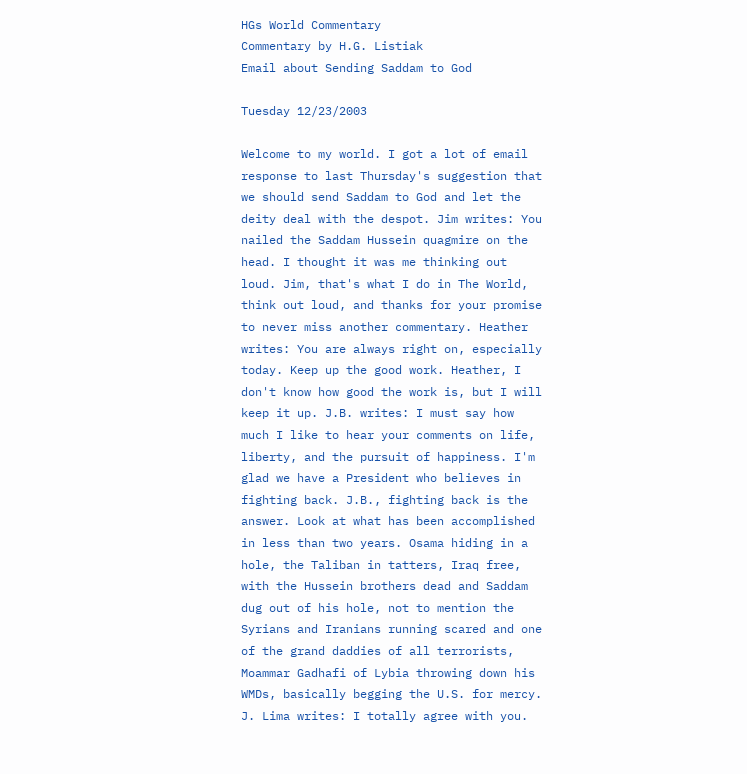HGs World Commentary
Commentary by H.G. Listiak
Email about Sending Saddam to God

Tuesday 12/23/2003

Welcome to my world. I got a lot of email response to last Thursday's suggestion that we should send Saddam to God and let the deity deal with the despot. Jim writes: You nailed the Saddam Hussein quagmire on the head. I thought it was me thinking out loud. Jim, that's what I do in The World, think out loud, and thanks for your promise to never miss another commentary. Heather writes: You are always right on, especially today. Keep up the good work. Heather, I don't know how good the work is, but I will keep it up. J.B. writes: I must say how much I like to hear your comments on life, liberty, and the pursuit of happiness. I'm glad we have a President who believes in fighting back. J.B., fighting back is the answer. Look at what has been accomplished in less than two years. Osama hiding in a hole, the Taliban in tatters, Iraq free, with the Hussein brothers dead and Saddam dug out of his hole, not to mention the Syrians and Iranians running scared and one of the grand daddies of all terrorists, Moammar Gadhafi of Lybia throwing down his WMDs, basically begging the U.S. for mercy. J. Lima writes: I totally agree with you.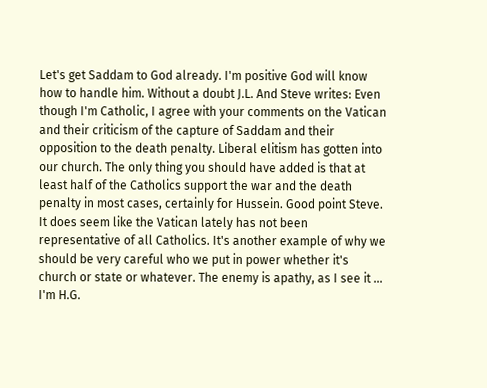Let's get Saddam to God already. I'm positive God will know how to handle him. Without a doubt J.L. And Steve writes: Even though I'm Catholic, I agree with your comments on the Vatican and their criticism of the capture of Saddam and their opposition to the death penalty. Liberal elitism has gotten into our church. The only thing you should have added is that at least half of the Catholics support the war and the death penalty in most cases, certainly for Hussein. Good point Steve. It does seem like the Vatican lately has not been representative of all Catholics. It's another example of why we should be very careful who we put in power whether it's church or state or whatever. The enemy is apathy, as I see it ... I'm H.G.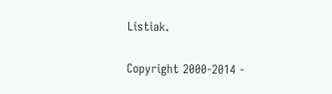Listiak.

Copyright 2000-2014 -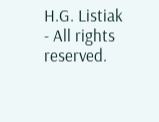H.G. Listiak - All rights reserved.